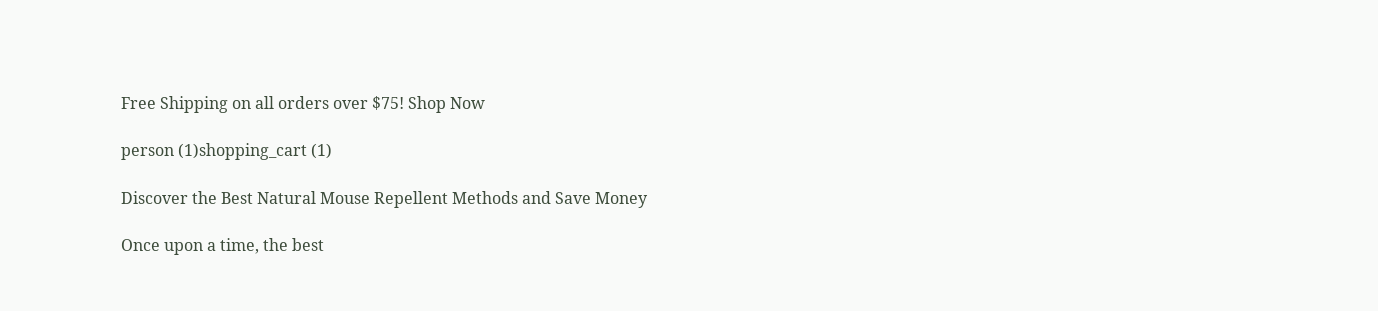Free Shipping on all orders over $75! Shop Now

person (1)shopping_cart (1)

Discover the Best Natural Mouse Repellent Methods and Save Money

Once upon a time, the best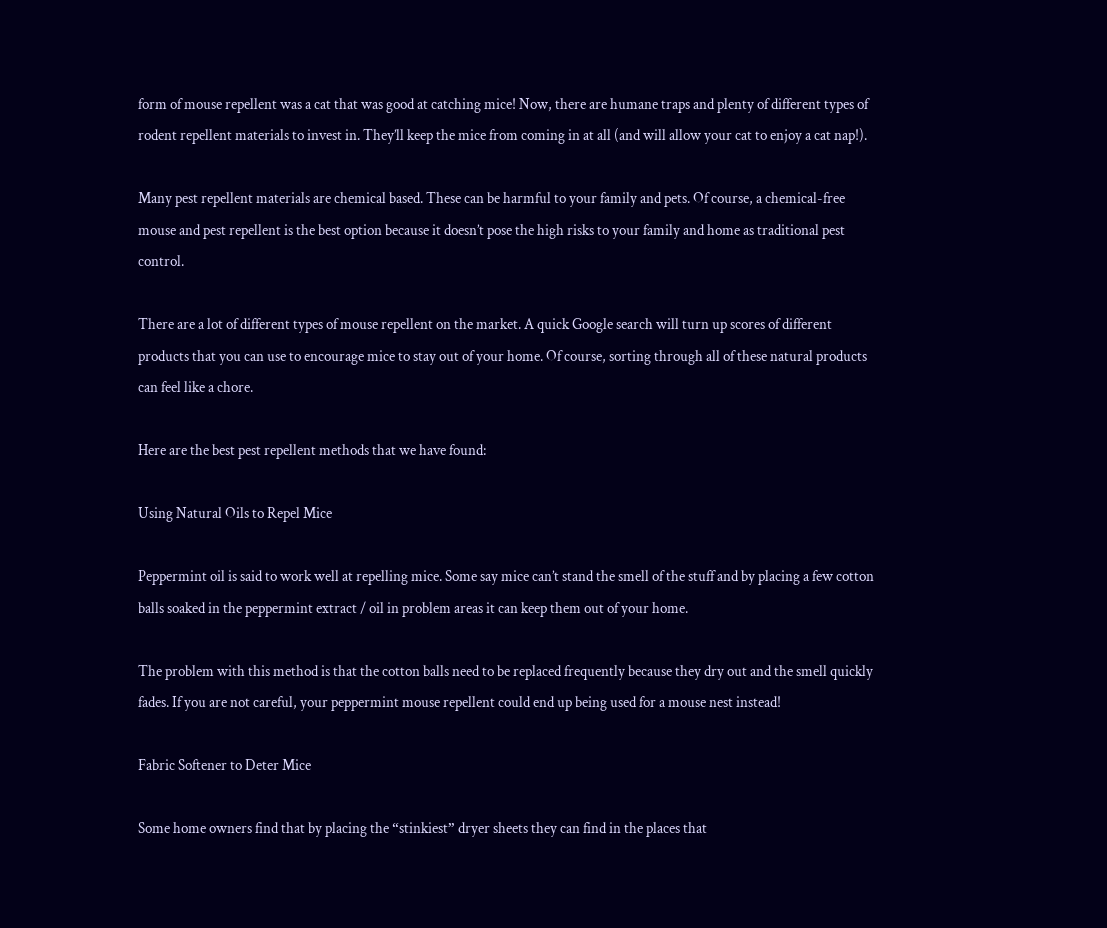form of mouse repellent was a cat that was good at catching mice! Now, there are humane traps and plenty of different types of rodent repellent materials to invest in. They’ll keep the mice from coming in at all (and will allow your cat to enjoy a cat nap!).

Many pest repellent materials are chemical based. These can be harmful to your family and pets. Of course, a chemical-free mouse and pest repellent is the best option because it doesn’t pose the high risks to your family and home as traditional pest control.

There are a lot of different types of mouse repellent on the market. A quick Google search will turn up scores of different products that you can use to encourage mice to stay out of your home. Of course, sorting through all of these natural products can feel like a chore.

Here are the best pest repellent methods that we have found:

Using Natural Oils to Repel Mice

Peppermint oil is said to work well at repelling mice. Some say mice can’t stand the smell of the stuff and by placing a few cotton balls soaked in the peppermint extract / oil in problem areas it can keep them out of your home.

The problem with this method is that the cotton balls need to be replaced frequently because they dry out and the smell quickly fades. If you are not careful, your peppermint mouse repellent could end up being used for a mouse nest instead!

Fabric Softener to Deter Mice

Some home owners find that by placing the “stinkiest” dryer sheets they can find in the places that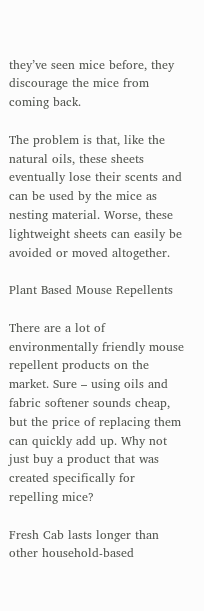they’ve seen mice before, they discourage the mice from coming back.

The problem is that, like the natural oils, these sheets eventually lose their scents and can be used by the mice as nesting material. Worse, these lightweight sheets can easily be avoided or moved altogether.

Plant Based Mouse Repellents

There are a lot of environmentally friendly mouse repellent products on the market. Sure – using oils and fabric softener sounds cheap, but the price of replacing them can quickly add up. Why not just buy a product that was created specifically for repelling mice?

Fresh Cab lasts longer than other household-based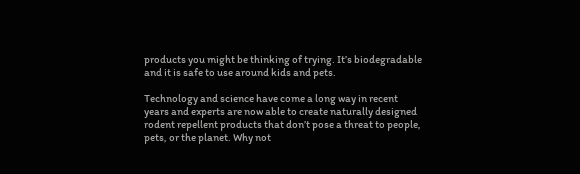products you might be thinking of trying. It’s biodegradable and it is safe to use around kids and pets.

Technology and science have come a long way in recent years and experts are now able to create naturally designed rodent repellent products that don’t pose a threat to people, pets, or the planet. Why not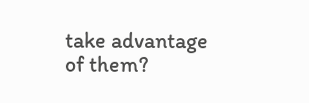take advantage of them?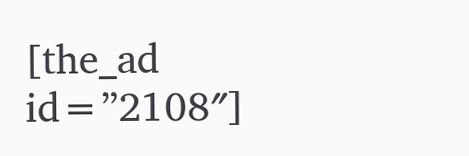[the_ad id=”2108″]